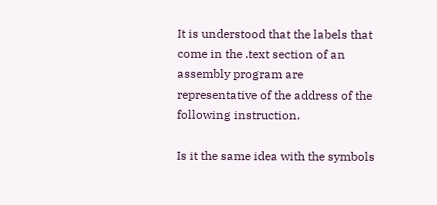It is understood that the labels that come in the .text section of an assembly program are representative of the address of the following instruction.

Is it the same idea with the symbols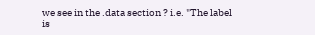we see in the .data section ? i.e. "The label is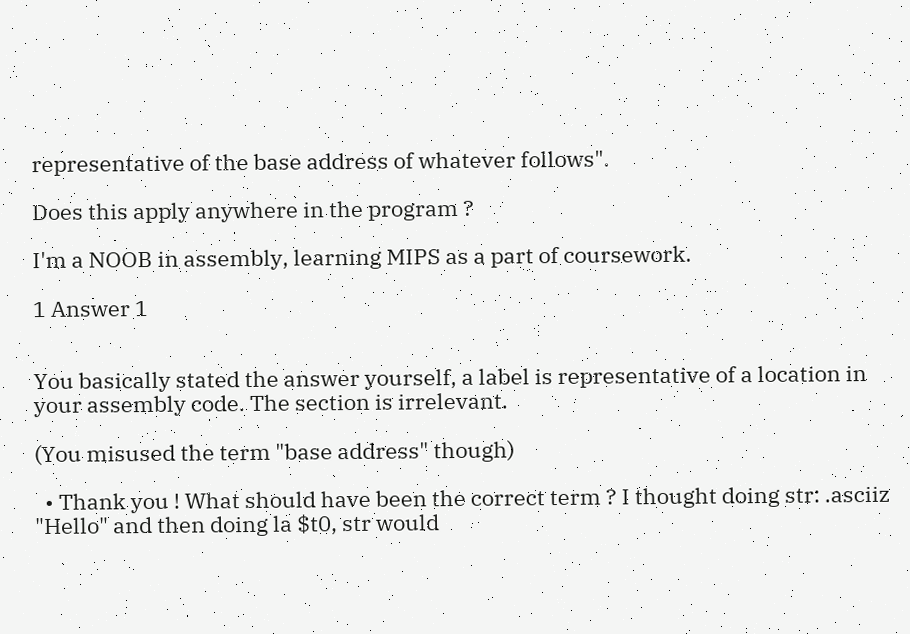representative of the base address of whatever follows".

Does this apply anywhere in the program ?

I'm a NOOB in assembly, learning MIPS as a part of coursework.

1 Answer 1


You basically stated the answer yourself, a label is representative of a location in your assembly code. The section is irrelevant.

(You misused the term "base address" though)

  • Thank you ! What should have been the correct term ? I thought doing str: .asciiz "Hello" and then doing la $t0, str would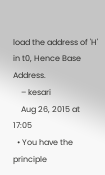load the address of 'H' in t0, Hence Base Address.
    – kesari
    Aug 26, 2015 at 17:05
  • You have the principle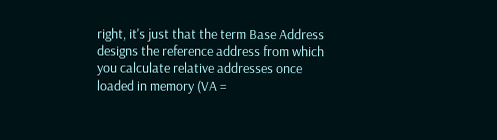right, it's just that the term Base Address designs the reference address from which you calculate relative addresses once loaded in memory (VA =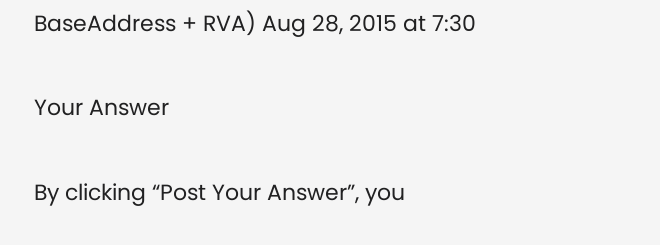BaseAddress + RVA) Aug 28, 2015 at 7:30

Your Answer

By clicking “Post Your Answer”, you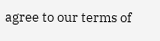agree to our terms of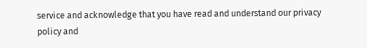service and acknowledge that you have read and understand our privacy policy and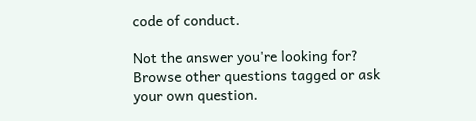code of conduct.

Not the answer you're looking for? Browse other questions tagged or ask your own question.